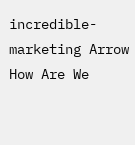incredible-marketing Arrow
How Are We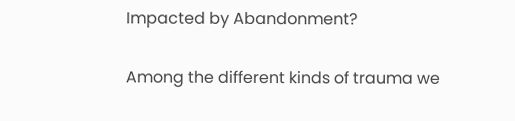Impacted by Abandonment?

Among the different kinds of trauma we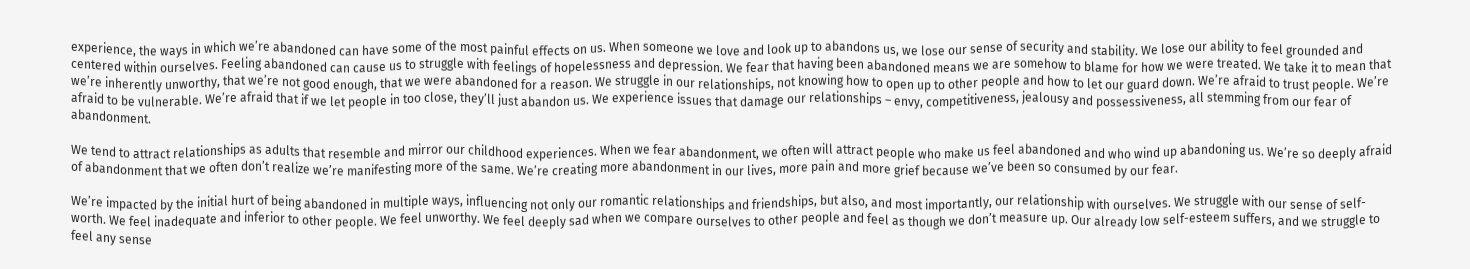experience, the ways in which we’re abandoned can have some of the most painful effects on us. When someone we love and look up to abandons us, we lose our sense of security and stability. We lose our ability to feel grounded and centered within ourselves. Feeling abandoned can cause us to struggle with feelings of hopelessness and depression. We fear that having been abandoned means we are somehow to blame for how we were treated. We take it to mean that we’re inherently unworthy, that we’re not good enough, that we were abandoned for a reason. We struggle in our relationships, not knowing how to open up to other people and how to let our guard down. We’re afraid to trust people. We’re afraid to be vulnerable. We’re afraid that if we let people in too close, they’ll just abandon us. We experience issues that damage our relationships – envy, competitiveness, jealousy and possessiveness, all stemming from our fear of abandonment.

We tend to attract relationships as adults that resemble and mirror our childhood experiences. When we fear abandonment, we often will attract people who make us feel abandoned and who wind up abandoning us. We’re so deeply afraid of abandonment that we often don’t realize we’re manifesting more of the same. We’re creating more abandonment in our lives, more pain and more grief because we’ve been so consumed by our fear.

We’re impacted by the initial hurt of being abandoned in multiple ways, influencing not only our romantic relationships and friendships, but also, and most importantly, our relationship with ourselves. We struggle with our sense of self-worth. We feel inadequate and inferior to other people. We feel unworthy. We feel deeply sad when we compare ourselves to other people and feel as though we don’t measure up. Our already low self-esteem suffers, and we struggle to feel any sense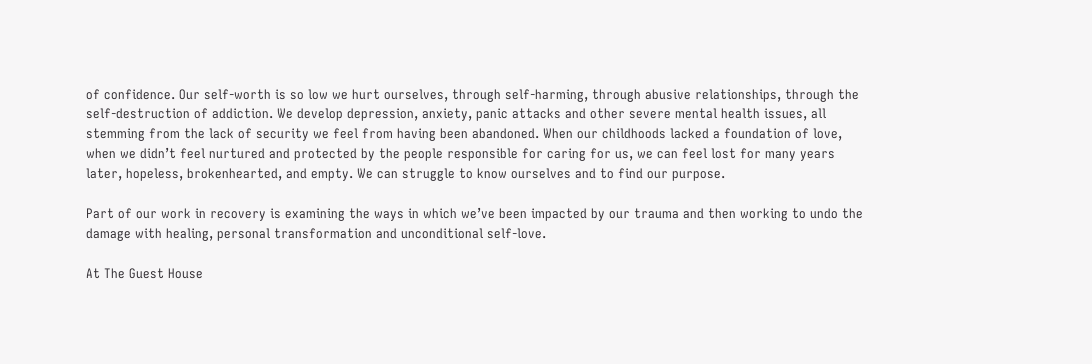of confidence. Our self-worth is so low we hurt ourselves, through self-harming, through abusive relationships, through the self-destruction of addiction. We develop depression, anxiety, panic attacks and other severe mental health issues, all stemming from the lack of security we feel from having been abandoned. When our childhoods lacked a foundation of love, when we didn’t feel nurtured and protected by the people responsible for caring for us, we can feel lost for many years later, hopeless, brokenhearted, and empty. We can struggle to know ourselves and to find our purpose.

Part of our work in recovery is examining the ways in which we’ve been impacted by our trauma and then working to undo the damage with healing, personal transformation and unconditional self-love.

At The Guest House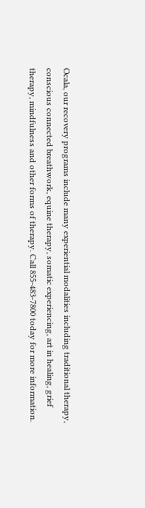Ocala, our recovery programs include many experiential modalities including traditional therapy, conscious connected breathwork, equine therapy, somatic experiencing, art in healing, grief therapy, mindfulness and other forms of therapy. Call 855-483-7800 today for more information.